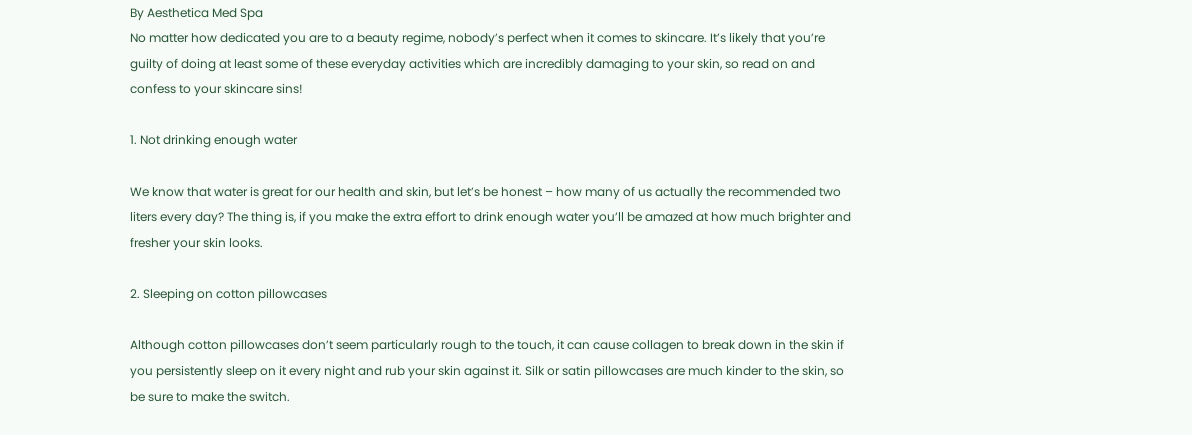By Aesthetica Med Spa
No matter how dedicated you are to a beauty regime, nobody’s perfect when it comes to skincare. It’s likely that you’re guilty of doing at least some of these everyday activities which are incredibly damaging to your skin, so read on and confess to your skincare sins!

1. Not drinking enough water

We know that water is great for our health and skin, but let’s be honest – how many of us actually the recommended two liters every day? The thing is, if you make the extra effort to drink enough water you’ll be amazed at how much brighter and fresher your skin looks.

2. Sleeping on cotton pillowcases

Although cotton pillowcases don’t seem particularly rough to the touch, it can cause collagen to break down in the skin if you persistently sleep on it every night and rub your skin against it. Silk or satin pillowcases are much kinder to the skin, so be sure to make the switch.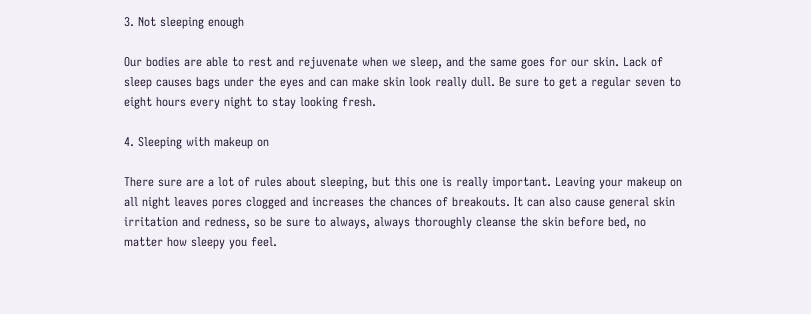3. Not sleeping enough

Our bodies are able to rest and rejuvenate when we sleep, and the same goes for our skin. Lack of sleep causes bags under the eyes and can make skin look really dull. Be sure to get a regular seven to eight hours every night to stay looking fresh.

4. Sleeping with makeup on

There sure are a lot of rules about sleeping, but this one is really important. Leaving your makeup on all night leaves pores clogged and increases the chances of breakouts. It can also cause general skin irritation and redness, so be sure to always, always thoroughly cleanse the skin before bed, no matter how sleepy you feel.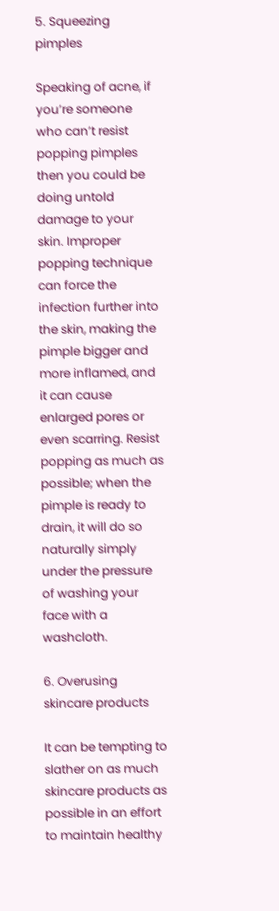5. Squeezing pimples

Speaking of acne, if you’re someone who can’t resist popping pimples then you could be doing untold damage to your skin. Improper popping technique can force the infection further into the skin, making the pimple bigger and more inflamed, and it can cause enlarged pores or even scarring. Resist popping as much as possible; when the pimple is ready to drain, it will do so naturally simply under the pressure of washing your face with a washcloth.

6. Overusing skincare products

It can be tempting to slather on as much skincare products as possible in an effort to maintain healthy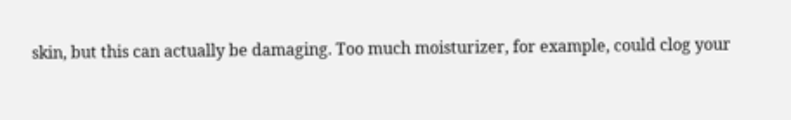skin, but this can actually be damaging. Too much moisturizer, for example, could clog your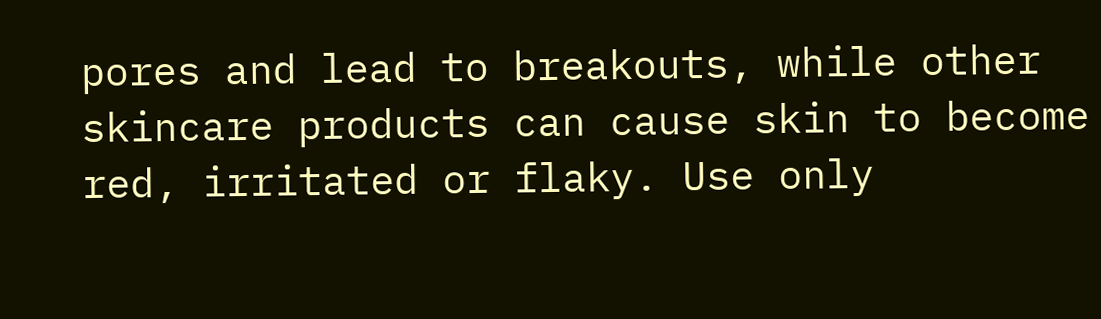pores and lead to breakouts, while other skincare products can cause skin to become red, irritated or flaky. Use only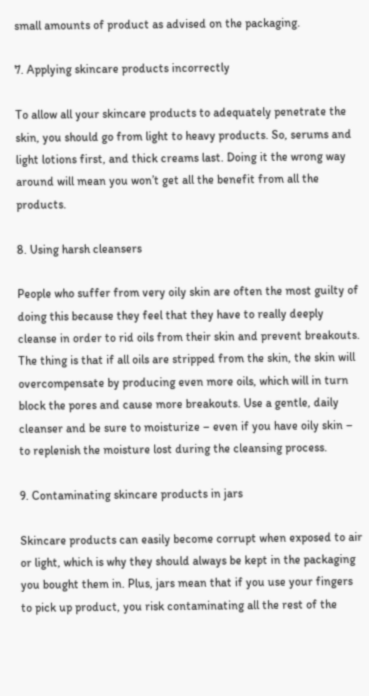small amounts of product as advised on the packaging.

7. Applying skincare products incorrectly

To allow all your skincare products to adequately penetrate the skin, you should go from light to heavy products. So, serums and light lotions first, and thick creams last. Doing it the wrong way around will mean you won’t get all the benefit from all the products.

8. Using harsh cleansers

People who suffer from very oily skin are often the most guilty of doing this because they feel that they have to really deeply cleanse in order to rid oils from their skin and prevent breakouts. The thing is that if all oils are stripped from the skin, the skin will overcompensate by producing even more oils, which will in turn block the pores and cause more breakouts. Use a gentle, daily cleanser and be sure to moisturize – even if you have oily skin – to replenish the moisture lost during the cleansing process.

9. Contaminating skincare products in jars

Skincare products can easily become corrupt when exposed to air or light, which is why they should always be kept in the packaging you bought them in. Plus, jars mean that if you use your fingers to pick up product, you risk contaminating all the rest of the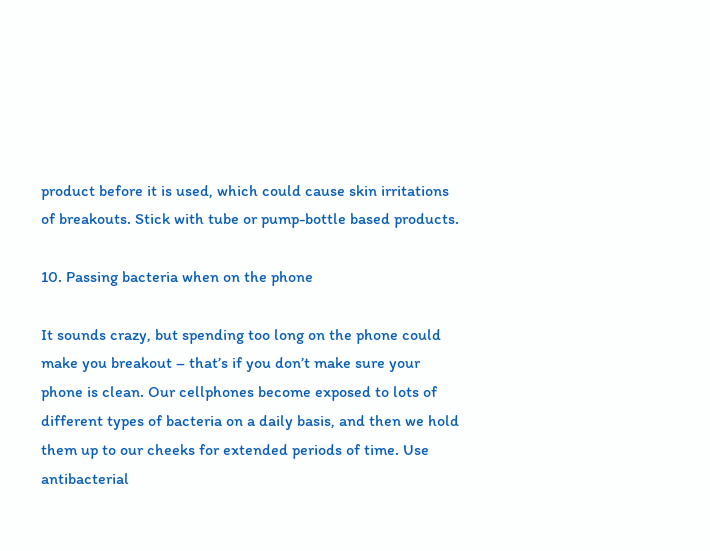product before it is used, which could cause skin irritations of breakouts. Stick with tube or pump-bottle based products.

10. Passing bacteria when on the phone

It sounds crazy, but spending too long on the phone could make you breakout – that’s if you don’t make sure your phone is clean. Our cellphones become exposed to lots of different types of bacteria on a daily basis, and then we hold them up to our cheeks for extended periods of time. Use antibacterial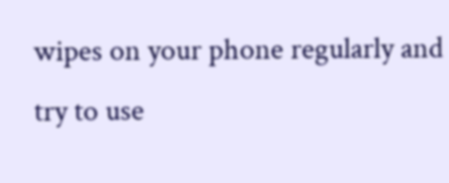wipes on your phone regularly and try to use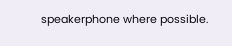speakerphone where possible.